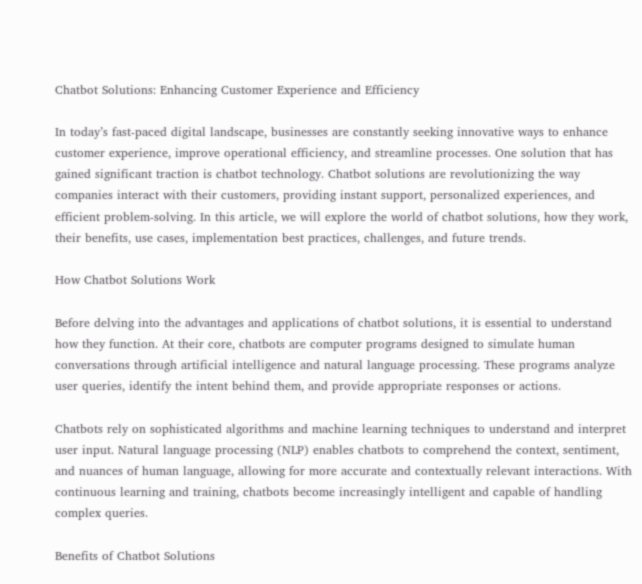Chatbot Solutions: Enhancing Customer Experience and Efficiency

In today’s fast-paced digital landscape, businesses are constantly seeking innovative ways to enhance customer experience, improve operational efficiency, and streamline processes. One solution that has gained significant traction is chatbot technology. Chatbot solutions are revolutionizing the way companies interact with their customers, providing instant support, personalized experiences, and efficient problem-solving. In this article, we will explore the world of chatbot solutions, how they work, their benefits, use cases, implementation best practices, challenges, and future trends.

How Chatbot Solutions Work

Before delving into the advantages and applications of chatbot solutions, it is essential to understand how they function. At their core, chatbots are computer programs designed to simulate human conversations through artificial intelligence and natural language processing. These programs analyze user queries, identify the intent behind them, and provide appropriate responses or actions.

Chatbots rely on sophisticated algorithms and machine learning techniques to understand and interpret user input. Natural language processing (NLP) enables chatbots to comprehend the context, sentiment, and nuances of human language, allowing for more accurate and contextually relevant interactions. With continuous learning and training, chatbots become increasingly intelligent and capable of handling complex queries.

Benefits of Chatbot Solutions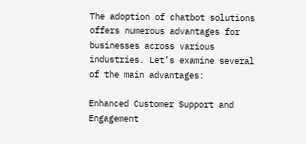The adoption of chatbot solutions offers numerous advantages for businesses across various industries. Let’s examine several of the main advantages:

Enhanced Customer Support and Engagement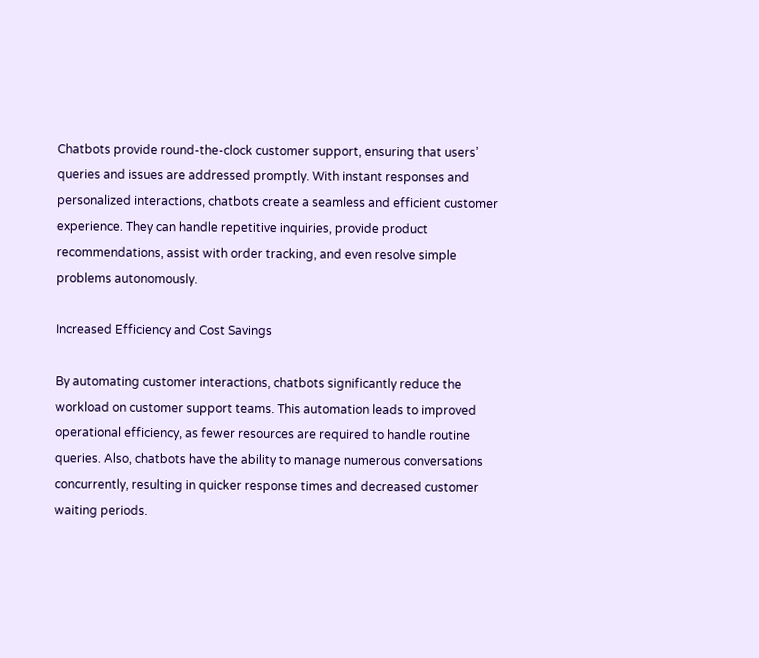Chatbots provide round-the-clock customer support, ensuring that users’ queries and issues are addressed promptly. With instant responses and personalized interactions, chatbots create a seamless and efficient customer experience. They can handle repetitive inquiries, provide product recommendations, assist with order tracking, and even resolve simple problems autonomously.

Increased Efficiency and Cost Savings

By automating customer interactions, chatbots significantly reduce the workload on customer support teams. This automation leads to improved operational efficiency, as fewer resources are required to handle routine queries. Also, chatbots have the ability to manage numerous conversations concurrently, resulting in quicker response times and decreased customer waiting periods.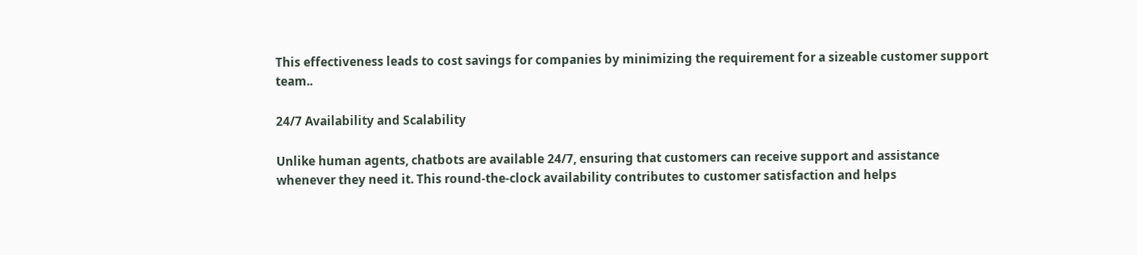This effectiveness leads to cost savings for companies by minimizing the requirement for a sizeable customer support team..

24/7 Availability and Scalability

Unlike human agents, chatbots are available 24/7, ensuring that customers can receive support and assistance whenever they need it. This round-the-clock availability contributes to customer satisfaction and helps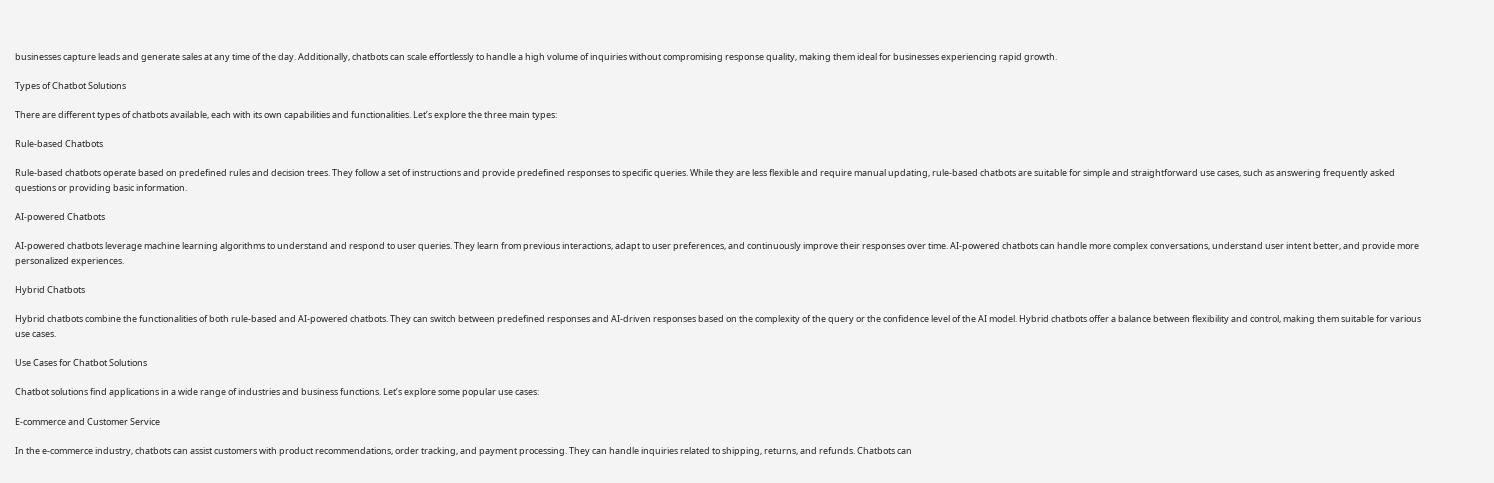businesses capture leads and generate sales at any time of the day. Additionally, chatbots can scale effortlessly to handle a high volume of inquiries without compromising response quality, making them ideal for businesses experiencing rapid growth.

Types of Chatbot Solutions

There are different types of chatbots available, each with its own capabilities and functionalities. Let’s explore the three main types:

Rule-based Chatbots

Rule-based chatbots operate based on predefined rules and decision trees. They follow a set of instructions and provide predefined responses to specific queries. While they are less flexible and require manual updating, rule-based chatbots are suitable for simple and straightforward use cases, such as answering frequently asked questions or providing basic information.

AI-powered Chatbots

AI-powered chatbots leverage machine learning algorithms to understand and respond to user queries. They learn from previous interactions, adapt to user preferences, and continuously improve their responses over time. AI-powered chatbots can handle more complex conversations, understand user intent better, and provide more personalized experiences.

Hybrid Chatbots

Hybrid chatbots combine the functionalities of both rule-based and AI-powered chatbots. They can switch between predefined responses and AI-driven responses based on the complexity of the query or the confidence level of the AI model. Hybrid chatbots offer a balance between flexibility and control, making them suitable for various use cases.

Use Cases for Chatbot Solutions

Chatbot solutions find applications in a wide range of industries and business functions. Let’s explore some popular use cases:

E-commerce and Customer Service

In the e-commerce industry, chatbots can assist customers with product recommendations, order tracking, and payment processing. They can handle inquiries related to shipping, returns, and refunds. Chatbots can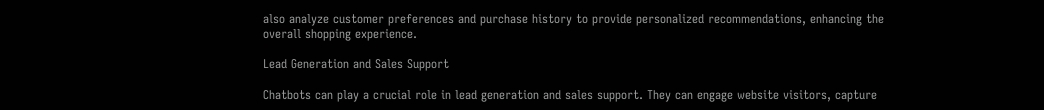also analyze customer preferences and purchase history to provide personalized recommendations, enhancing the overall shopping experience.

Lead Generation and Sales Support

Chatbots can play a crucial role in lead generation and sales support. They can engage website visitors, capture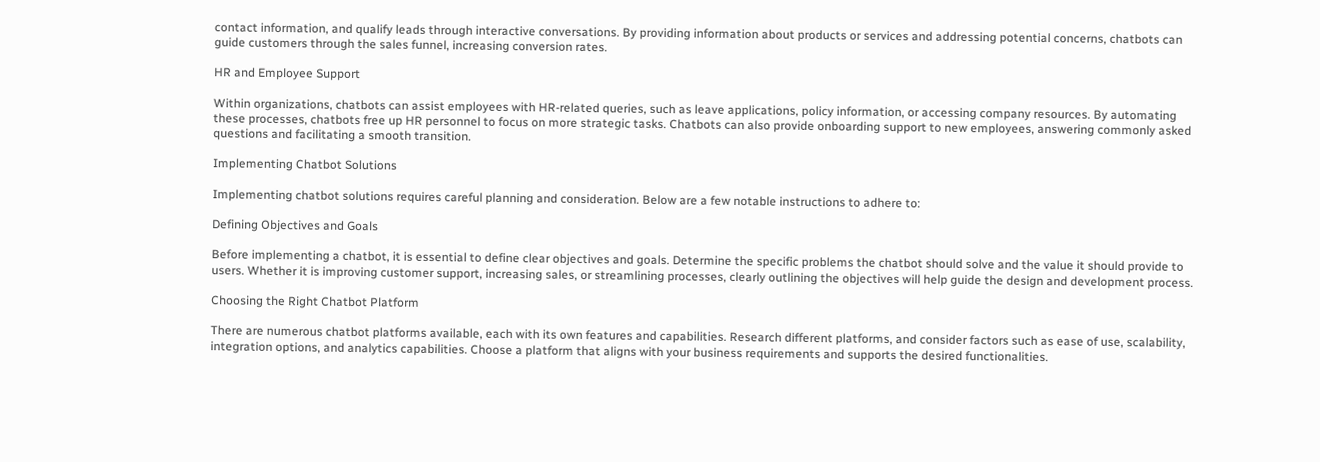contact information, and qualify leads through interactive conversations. By providing information about products or services and addressing potential concerns, chatbots can guide customers through the sales funnel, increasing conversion rates.

HR and Employee Support

Within organizations, chatbots can assist employees with HR-related queries, such as leave applications, policy information, or accessing company resources. By automating these processes, chatbots free up HR personnel to focus on more strategic tasks. Chatbots can also provide onboarding support to new employees, answering commonly asked questions and facilitating a smooth transition.

Implementing Chatbot Solutions

Implementing chatbot solutions requires careful planning and consideration. Below are a few notable instructions to adhere to:

Defining Objectives and Goals

Before implementing a chatbot, it is essential to define clear objectives and goals. Determine the specific problems the chatbot should solve and the value it should provide to users. Whether it is improving customer support, increasing sales, or streamlining processes, clearly outlining the objectives will help guide the design and development process.

Choosing the Right Chatbot Platform

There are numerous chatbot platforms available, each with its own features and capabilities. Research different platforms, and consider factors such as ease of use, scalability, integration options, and analytics capabilities. Choose a platform that aligns with your business requirements and supports the desired functionalities.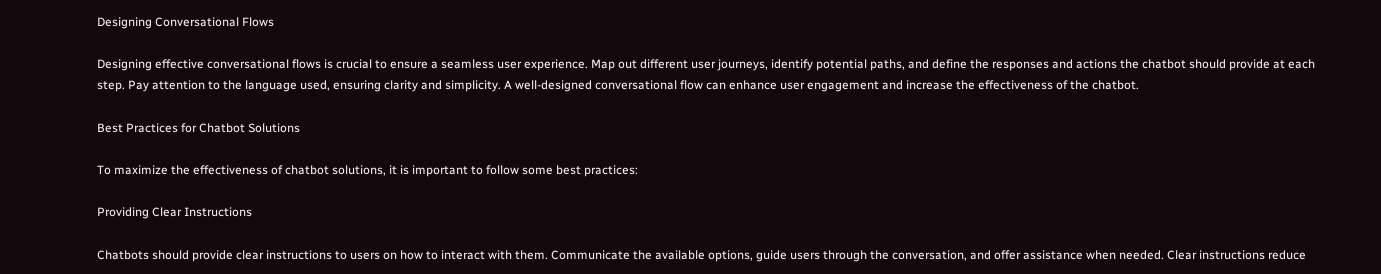Designing Conversational Flows

Designing effective conversational flows is crucial to ensure a seamless user experience. Map out different user journeys, identify potential paths, and define the responses and actions the chatbot should provide at each step. Pay attention to the language used, ensuring clarity and simplicity. A well-designed conversational flow can enhance user engagement and increase the effectiveness of the chatbot.

Best Practices for Chatbot Solutions

To maximize the effectiveness of chatbot solutions, it is important to follow some best practices:

Providing Clear Instructions

Chatbots should provide clear instructions to users on how to interact with them. Communicate the available options, guide users through the conversation, and offer assistance when needed. Clear instructions reduce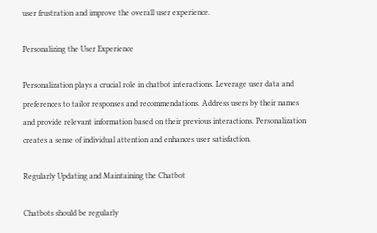user frustration and improve the overall user experience.

Personalizing the User Experience

Personalization plays a crucial role in chatbot interactions. Leverage user data and preferences to tailor responses and recommendations. Address users by their names and provide relevant information based on their previous interactions. Personalization creates a sense of individual attention and enhances user satisfaction.

Regularly Updating and Maintaining the Chatbot

Chatbots should be regularly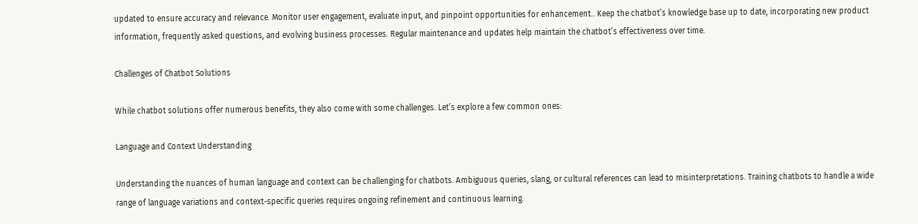updated to ensure accuracy and relevance. Monitor user engagement, evaluate input, and pinpoint opportunities for enhancement.. Keep the chatbot’s knowledge base up to date, incorporating new product information, frequently asked questions, and evolving business processes. Regular maintenance and updates help maintain the chatbot’s effectiveness over time.

Challenges of Chatbot Solutions

While chatbot solutions offer numerous benefits, they also come with some challenges. Let’s explore a few common ones:

Language and Context Understanding

Understanding the nuances of human language and context can be challenging for chatbots. Ambiguous queries, slang, or cultural references can lead to misinterpretations. Training chatbots to handle a wide range of language variations and context-specific queries requires ongoing refinement and continuous learning.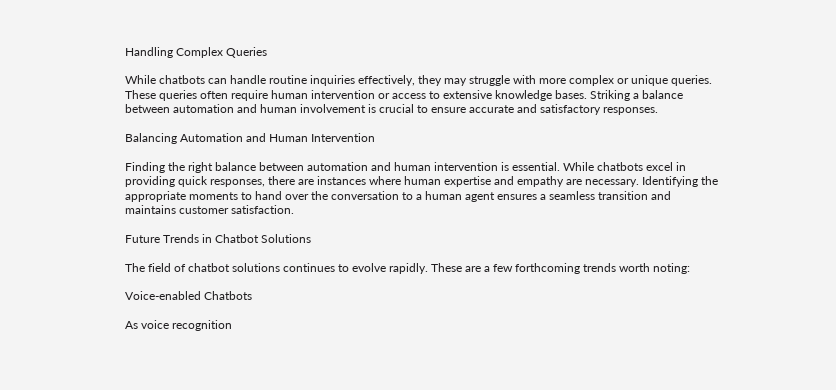Handling Complex Queries

While chatbots can handle routine inquiries effectively, they may struggle with more complex or unique queries. These queries often require human intervention or access to extensive knowledge bases. Striking a balance between automation and human involvement is crucial to ensure accurate and satisfactory responses.

Balancing Automation and Human Intervention

Finding the right balance between automation and human intervention is essential. While chatbots excel in providing quick responses, there are instances where human expertise and empathy are necessary. Identifying the appropriate moments to hand over the conversation to a human agent ensures a seamless transition and maintains customer satisfaction.

Future Trends in Chatbot Solutions

The field of chatbot solutions continues to evolve rapidly. These are a few forthcoming trends worth noting:

Voice-enabled Chatbots

As voice recognition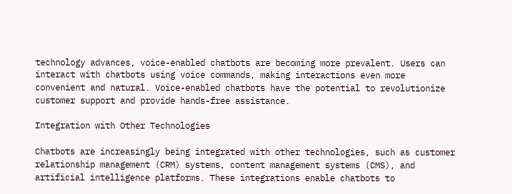technology advances, voice-enabled chatbots are becoming more prevalent. Users can interact with chatbots using voice commands, making interactions even more convenient and natural. Voice-enabled chatbots have the potential to revolutionize customer support and provide hands-free assistance.

Integration with Other Technologies

Chatbots are increasingly being integrated with other technologies, such as customer relationship management (CRM) systems, content management systems (CMS), and artificial intelligence platforms. These integrations enable chatbots to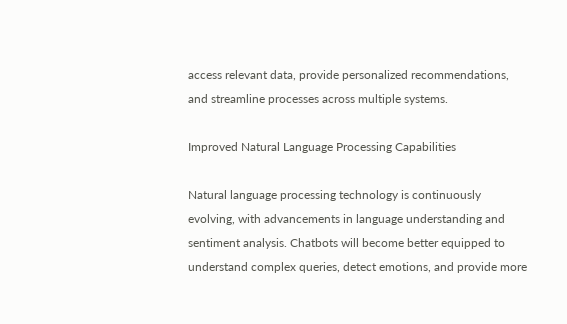access relevant data, provide personalized recommendations, and streamline processes across multiple systems.

Improved Natural Language Processing Capabilities

Natural language processing technology is continuously evolving, with advancements in language understanding and sentiment analysis. Chatbots will become better equipped to understand complex queries, detect emotions, and provide more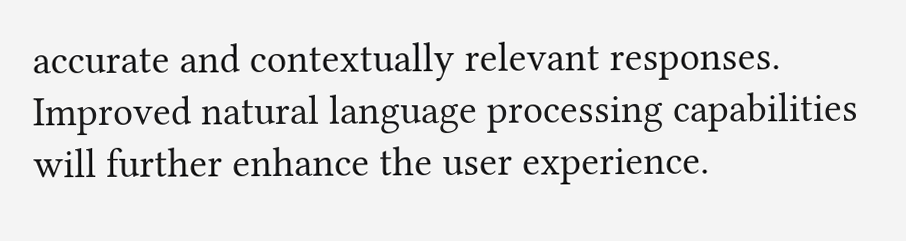accurate and contextually relevant responses. Improved natural language processing capabilities will further enhance the user experience.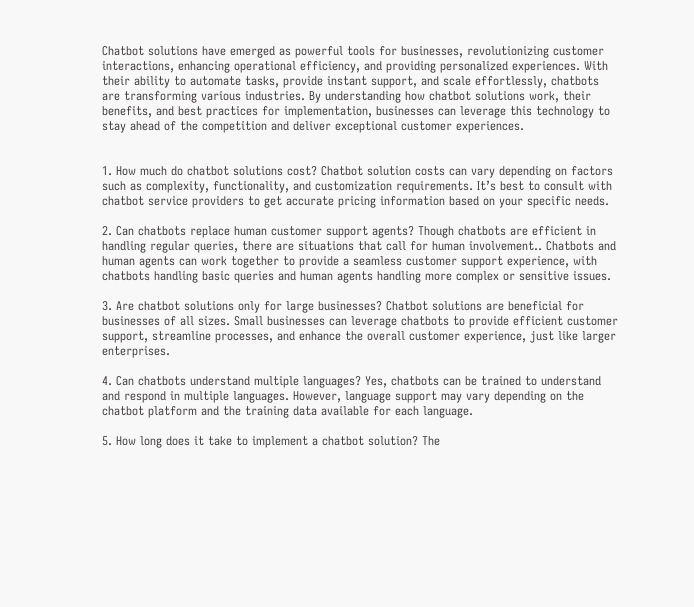Chatbot solutions have emerged as powerful tools for businesses, revolutionizing customer interactions, enhancing operational efficiency, and providing personalized experiences. With their ability to automate tasks, provide instant support, and scale effortlessly, chatbots are transforming various industries. By understanding how chatbot solutions work, their benefits, and best practices for implementation, businesses can leverage this technology to stay ahead of the competition and deliver exceptional customer experiences.


1. How much do chatbot solutions cost? Chatbot solution costs can vary depending on factors such as complexity, functionality, and customization requirements. It’s best to consult with chatbot service providers to get accurate pricing information based on your specific needs.

2. Can chatbots replace human customer support agents? Though chatbots are efficient in handling regular queries, there are situations that call for human involvement.. Chatbots and human agents can work together to provide a seamless customer support experience, with chatbots handling basic queries and human agents handling more complex or sensitive issues.

3. Are chatbot solutions only for large businesses? Chatbot solutions are beneficial for businesses of all sizes. Small businesses can leverage chatbots to provide efficient customer support, streamline processes, and enhance the overall customer experience, just like larger enterprises.

4. Can chatbots understand multiple languages? Yes, chatbots can be trained to understand and respond in multiple languages. However, language support may vary depending on the chatbot platform and the training data available for each language.

5. How long does it take to implement a chatbot solution? The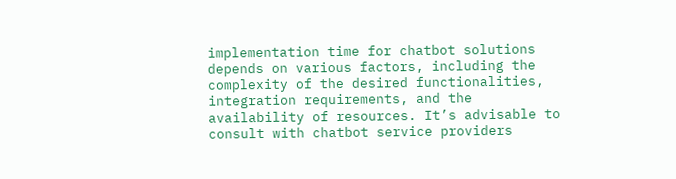implementation time for chatbot solutions depends on various factors, including the complexity of the desired functionalities, integration requirements, and the availability of resources. It’s advisable to consult with chatbot service providers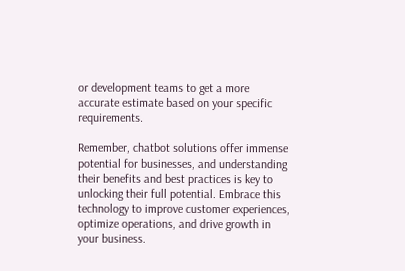or development teams to get a more accurate estimate based on your specific requirements.

Remember, chatbot solutions offer immense potential for businesses, and understanding their benefits and best practices is key to unlocking their full potential. Embrace this technology to improve customer experiences, optimize operations, and drive growth in your business.